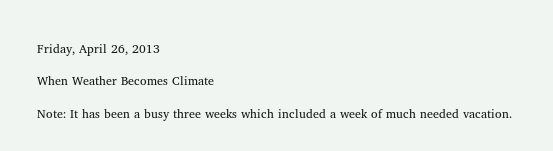Friday, April 26, 2013

When Weather Becomes Climate

Note: It has been a busy three weeks which included a week of much needed vacation.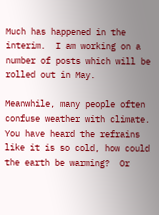Much has happened in the interim.  I am working on a number of posts which will be rolled out in May.

Meanwhile, many people often confuse weather with climate.  You have heard the refrains like it is so cold, how could the earth be warming?  Or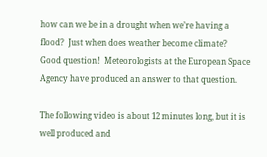how can we be in a drought when we’re having a flood?  Just when does weather become climate?  Good question!  Meteorologists at the European Space Agency have produced an answer to that question.

The following video is about 12 minutes long, but it is well produced and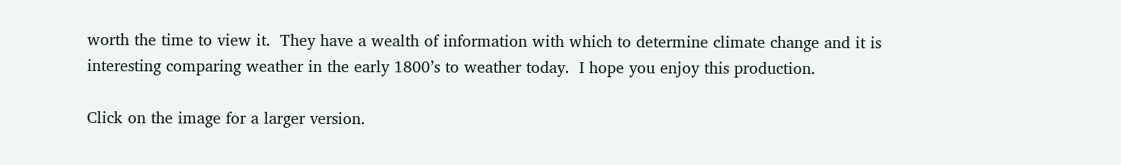worth the time to view it.  They have a wealth of information with which to determine climate change and it is interesting comparing weather in the early 1800’s to weather today.  I hope you enjoy this production.

Click on the image for a larger version.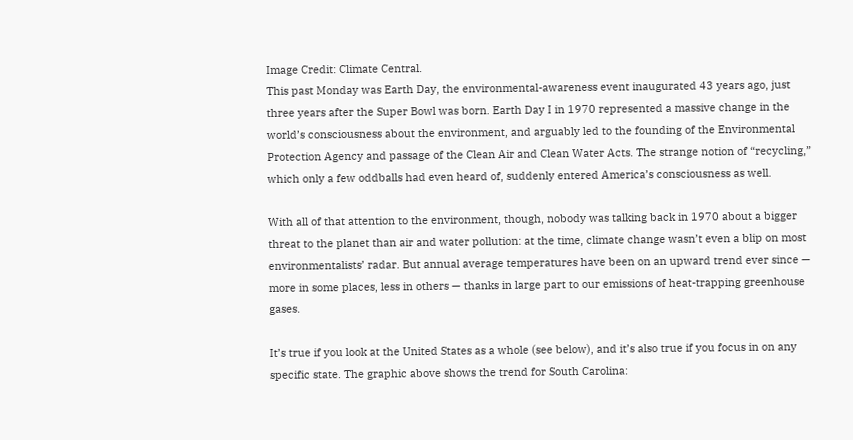Image Credit: Climate Central.
This past Monday was Earth Day, the environmental-awareness event inaugurated 43 years ago, just three years after the Super Bowl was born. Earth Day I in 1970 represented a massive change in the world’s consciousness about the environment, and arguably led to the founding of the Environmental Protection Agency and passage of the Clean Air and Clean Water Acts. The strange notion of “recycling,” which only a few oddballs had even heard of, suddenly entered America’s consciousness as well.

With all of that attention to the environment, though, nobody was talking back in 1970 about a bigger threat to the planet than air and water pollution: at the time, climate change wasn’t even a blip on most environmentalists’ radar. But annual average temperatures have been on an upward trend ever since — more in some places, less in others — thanks in large part to our emissions of heat-trapping greenhouse gases.

It’s true if you look at the United States as a whole (see below), and it’s also true if you focus in on any specific state. The graphic above shows the trend for South Carolina: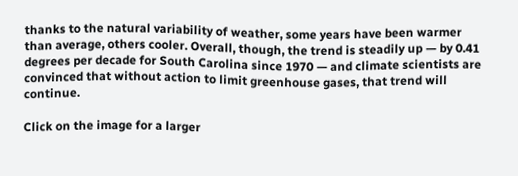thanks to the natural variability of weather, some years have been warmer than average, others cooler. Overall, though, the trend is steadily up — by 0.41 degrees per decade for South Carolina since 1970 — and climate scientists are convinced that without action to limit greenhouse gases, that trend will continue.

Click on the image for a larger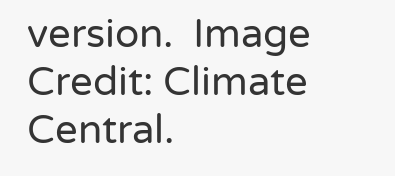version.  Image Credit: Climate Central.